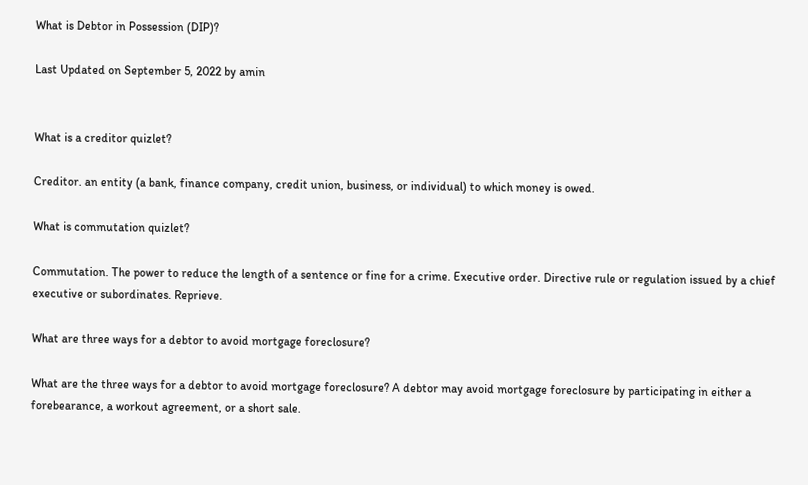What is Debtor in Possession (DIP)?

Last Updated on September 5, 2022 by amin


What is a creditor quizlet?

Creditor. an entity (a bank, finance company, credit union, business, or individual) to which money is owed.

What is commutation quizlet?

Commutation. The power to reduce the length of a sentence or fine for a crime. Executive order. Directive rule or regulation issued by a chief executive or subordinates. Reprieve.

What are three ways for a debtor to avoid mortgage foreclosure?

What are the three ways for a debtor to avoid mortgage foreclosure? A debtor may avoid mortgage foreclosure by participating in either a forebearance, a workout agreement, or a short sale.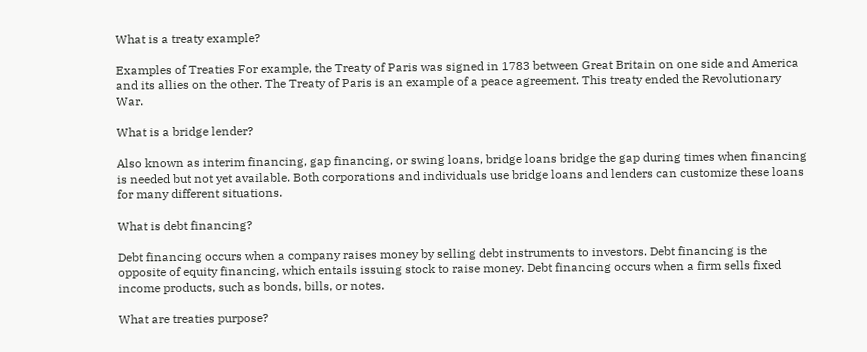What is a treaty example?

Examples of Treaties For example, the Treaty of Paris was signed in 1783 between Great Britain on one side and America and its allies on the other. The Treaty of Paris is an example of a peace agreement. This treaty ended the Revolutionary War.

What is a bridge lender?

Also known as interim financing, gap financing, or swing loans, bridge loans bridge the gap during times when financing is needed but not yet available. Both corporations and individuals use bridge loans and lenders can customize these loans for many different situations.

What is debt financing?

Debt financing occurs when a company raises money by selling debt instruments to investors. Debt financing is the opposite of equity financing, which entails issuing stock to raise money. Debt financing occurs when a firm sells fixed income products, such as bonds, bills, or notes.

What are treaties purpose?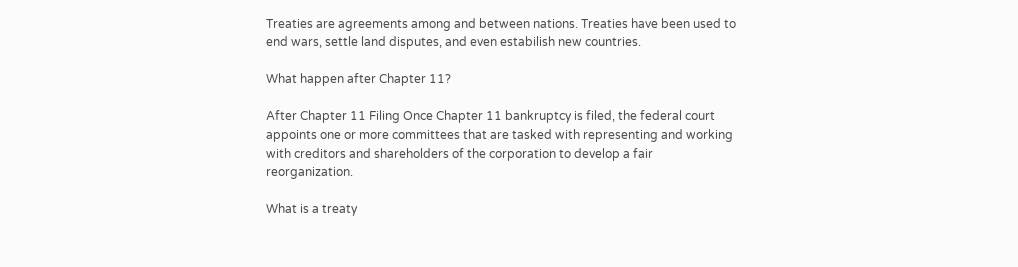Treaties are agreements among and between nations. Treaties have been used to end wars, settle land disputes, and even estabilish new countries.

What happen after Chapter 11?

After Chapter 11 Filing Once Chapter 11 bankruptcy is filed, the federal court appoints one or more committees that are tasked with representing and working with creditors and shareholders of the corporation to develop a fair reorganization.

What is a treaty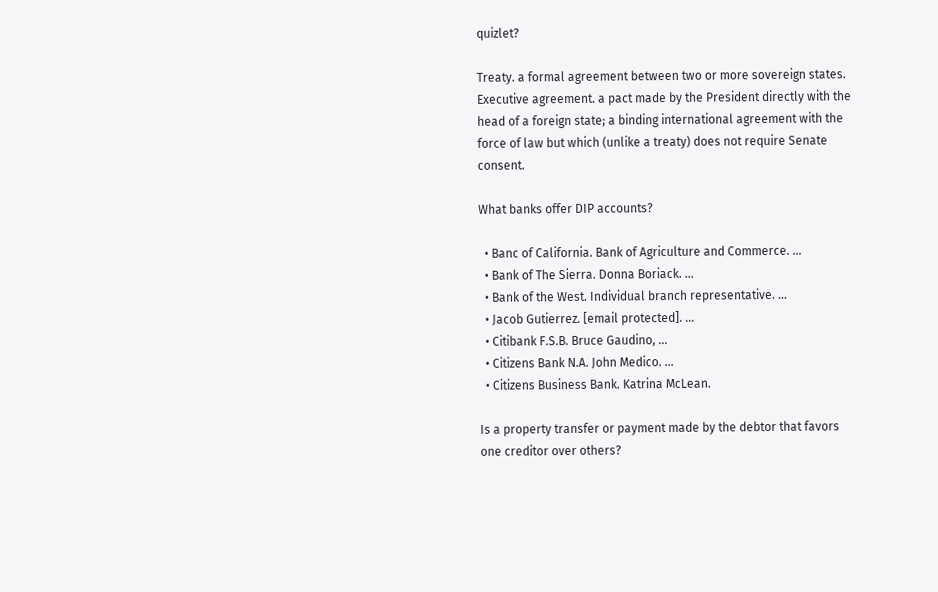quizlet?

Treaty. a formal agreement between two or more sovereign states. Executive agreement. a pact made by the President directly with the head of a foreign state; a binding international agreement with the force of law but which (unlike a treaty) does not require Senate consent.

What banks offer DIP accounts?

  • Banc of California. Bank of Agriculture and Commerce. …
  • Bank of The Sierra. Donna Boriack. …
  • Bank of the West. Individual branch representative. …
  • Jacob Gutierrez. [email protected]. …
  • Citibank F.S.B. Bruce Gaudino, …
  • Citizens Bank N.A. John Medico. …
  • Citizens Business Bank. Katrina McLean.

Is a property transfer or payment made by the debtor that favors one creditor over others?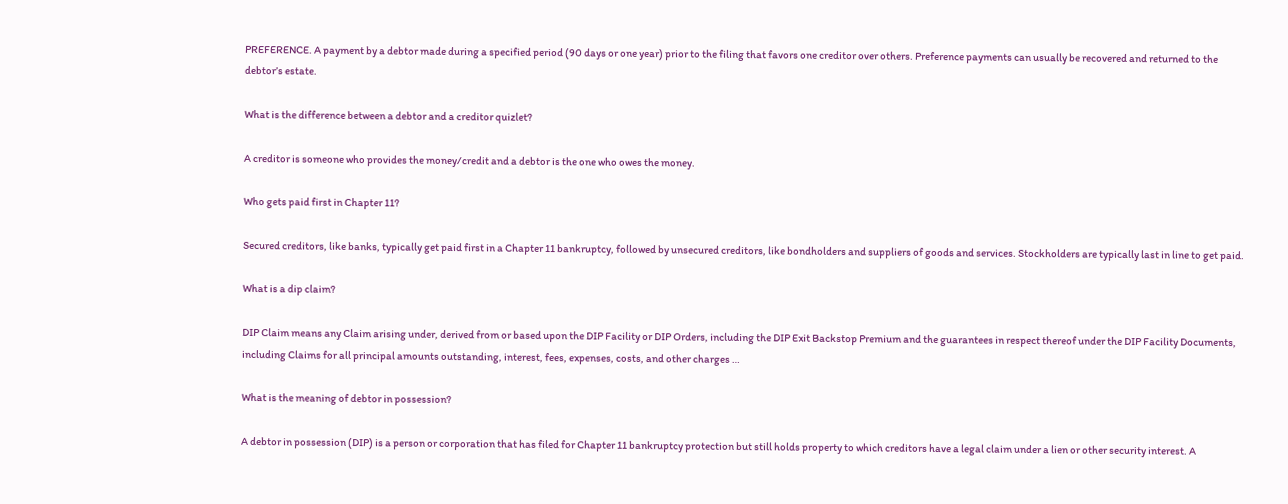PREFERENCE. A payment by a debtor made during a specified period (90 days or one year) prior to the filing that favors one creditor over others. Preference payments can usually be recovered and returned to the debtor’s estate.

What is the difference between a debtor and a creditor quizlet?

A creditor is someone who provides the money/credit and a debtor is the one who owes the money.

Who gets paid first in Chapter 11?

Secured creditors, like banks, typically get paid first in a Chapter 11 bankruptcy, followed by unsecured creditors, like bondholders and suppliers of goods and services. Stockholders are typically last in line to get paid.

What is a dip claim?

DIP Claim means any Claim arising under, derived from or based upon the DIP Facility or DIP Orders, including the DIP Exit Backstop Premium and the guarantees in respect thereof under the DIP Facility Documents, including Claims for all principal amounts outstanding, interest, fees, expenses, costs, and other charges …

What is the meaning of debtor in possession?

A debtor in possession (DIP) is a person or corporation that has filed for Chapter 11 bankruptcy protection but still holds property to which creditors have a legal claim under a lien or other security interest. A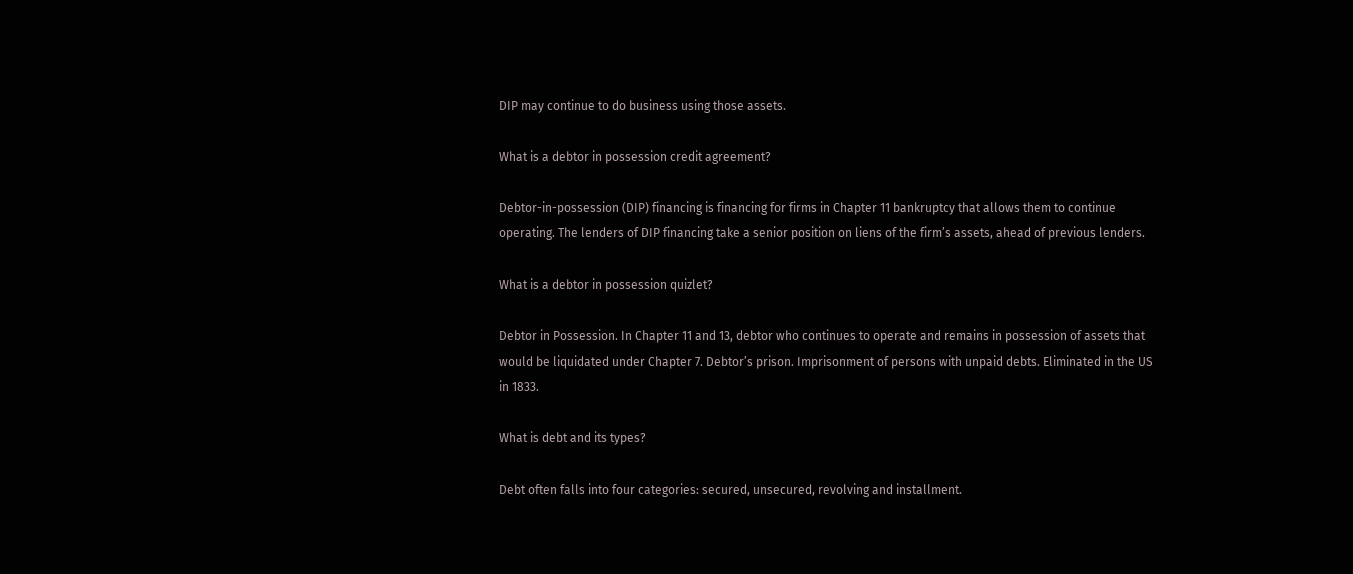DIP may continue to do business using those assets.

What is a debtor in possession credit agreement?

Debtor-in-possession (DIP) financing is financing for firms in Chapter 11 bankruptcy that allows them to continue operating. The lenders of DIP financing take a senior position on liens of the firm’s assets, ahead of previous lenders.

What is a debtor in possession quizlet?

Debtor in Possession. In Chapter 11 and 13, debtor who continues to operate and remains in possession of assets that would be liquidated under Chapter 7. Debtor’s prison. Imprisonment of persons with unpaid debts. Eliminated in the US in 1833.

What is debt and its types?

Debt often falls into four categories: secured, unsecured, revolving and installment.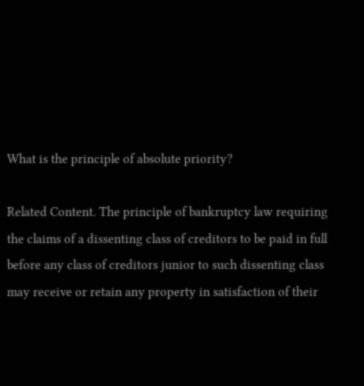What is the principle of absolute priority?

Related Content. The principle of bankruptcy law requiring the claims of a dissenting class of creditors to be paid in full before any class of creditors junior to such dissenting class may receive or retain any property in satisfaction of their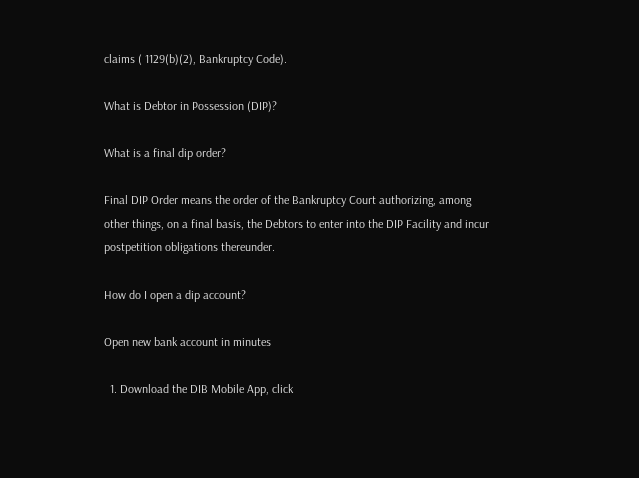claims ( 1129(b)(2), Bankruptcy Code).

What is Debtor in Possession (DIP)?

What is a final dip order?

Final DIP Order means the order of the Bankruptcy Court authorizing, among other things, on a final basis, the Debtors to enter into the DIP Facility and incur postpetition obligations thereunder.

How do I open a dip account?

Open new bank account in minutes

  1. Download the DIB Mobile App, click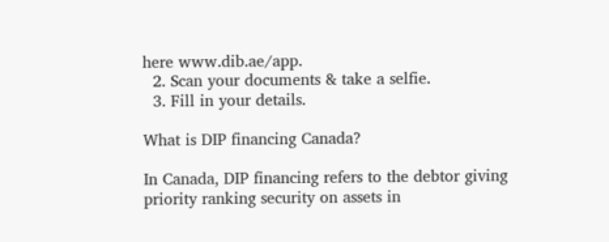here www.dib.ae/app.
  2. Scan your documents & take a selfie.
  3. Fill in your details.

What is DIP financing Canada?

In Canada, DIP financing refers to the debtor giving priority ranking security on assets in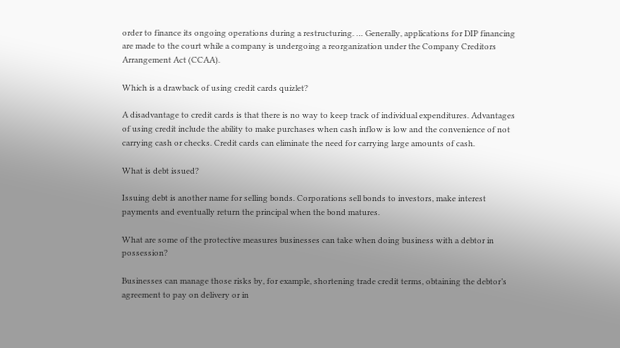order to finance its ongoing operations during a restructuring. … Generally, applications for DIP financing are made to the court while a company is undergoing a reorganization under the Company Creditors Arrangement Act (CCAA).

Which is a drawback of using credit cards quizlet?

A disadvantage to credit cards is that there is no way to keep track of individual expenditures. Advantages of using credit include the ability to make purchases when cash inflow is low and the convenience of not carrying cash or checks. Credit cards can eliminate the need for carrying large amounts of cash.

What is debt issued?

Issuing debt is another name for selling bonds. Corporations sell bonds to investors, make interest payments and eventually return the principal when the bond matures.

What are some of the protective measures businesses can take when doing business with a debtor in possession?

Businesses can manage those risks by, for example, shortening trade credit terms, obtaining the debtor’s agreement to pay on delivery or in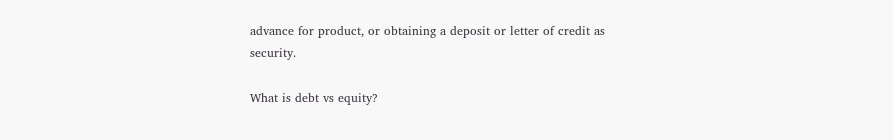advance for product, or obtaining a deposit or letter of credit as security.

What is debt vs equity?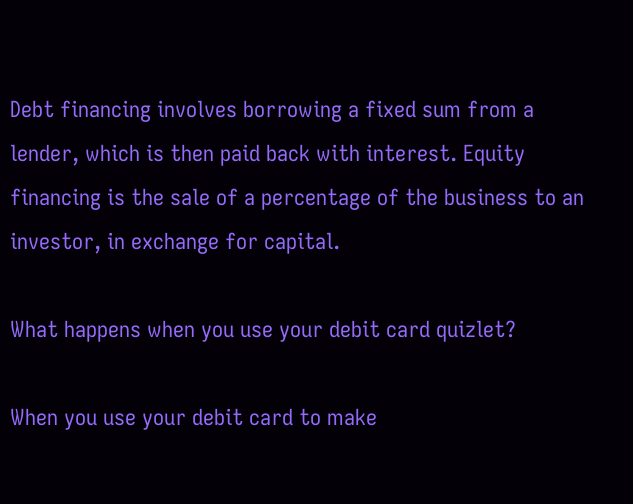Debt financing involves borrowing a fixed sum from a lender, which is then paid back with interest. Equity financing is the sale of a percentage of the business to an investor, in exchange for capital.

What happens when you use your debit card quizlet?

When you use your debit card to make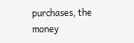purchases, the money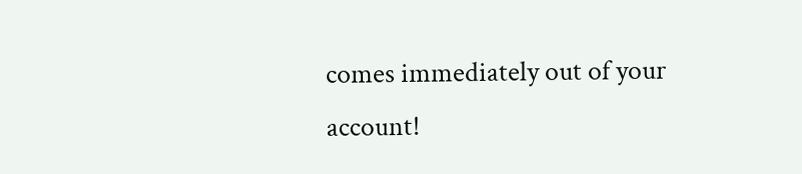comes immediately out of your account!